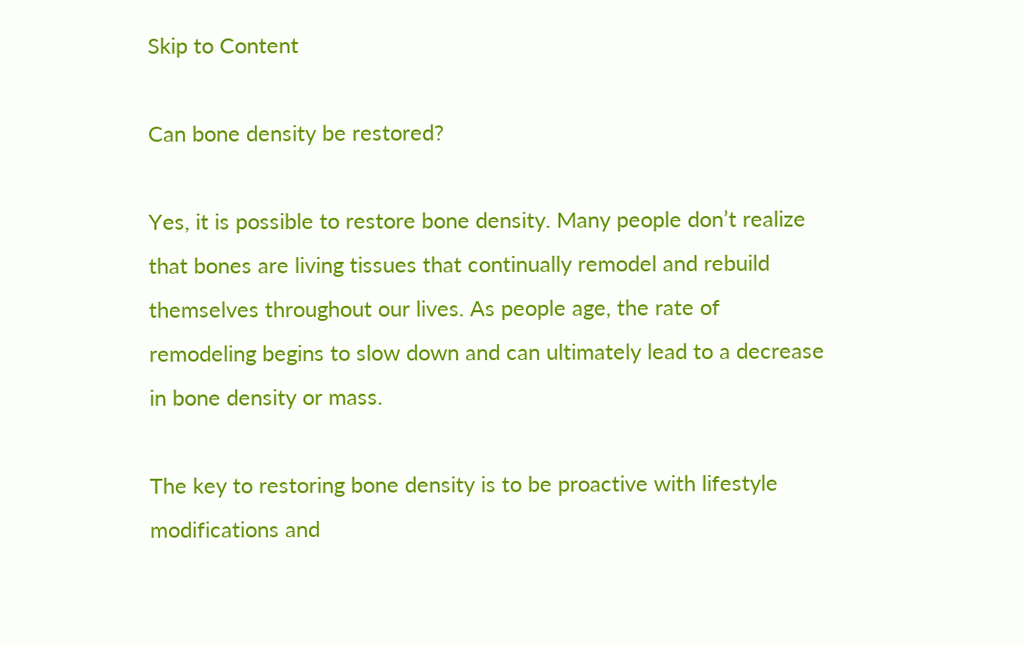Skip to Content

Can bone density be restored?

Yes, it is possible to restore bone density. Many people don’t realize that bones are living tissues that continually remodel and rebuild themselves throughout our lives. As people age, the rate of remodeling begins to slow down and can ultimately lead to a decrease in bone density or mass.

The key to restoring bone density is to be proactive with lifestyle modifications and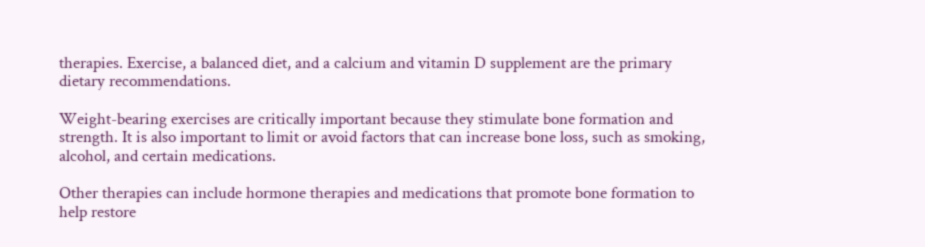therapies. Exercise, a balanced diet, and a calcium and vitamin D supplement are the primary dietary recommendations.

Weight-bearing exercises are critically important because they stimulate bone formation and strength. It is also important to limit or avoid factors that can increase bone loss, such as smoking, alcohol, and certain medications.

Other therapies can include hormone therapies and medications that promote bone formation to help restore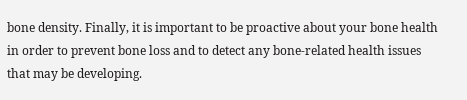bone density. Finally, it is important to be proactive about your bone health in order to prevent bone loss and to detect any bone-related health issues that may be developing.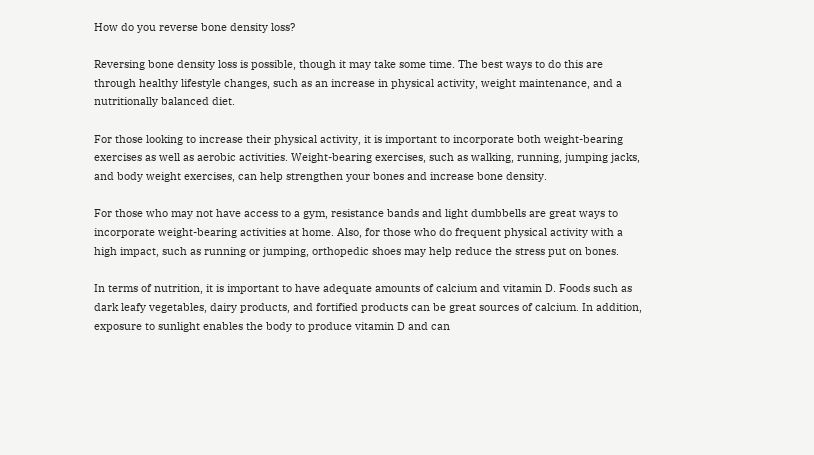How do you reverse bone density loss?

Reversing bone density loss is possible, though it may take some time. The best ways to do this are through healthy lifestyle changes, such as an increase in physical activity, weight maintenance, and a nutritionally balanced diet.

For those looking to increase their physical activity, it is important to incorporate both weight-bearing exercises as well as aerobic activities. Weight-bearing exercises, such as walking, running, jumping jacks, and body weight exercises, can help strengthen your bones and increase bone density.

For those who may not have access to a gym, resistance bands and light dumbbells are great ways to incorporate weight-bearing activities at home. Also, for those who do frequent physical activity with a high impact, such as running or jumping, orthopedic shoes may help reduce the stress put on bones.

In terms of nutrition, it is important to have adequate amounts of calcium and vitamin D. Foods such as dark leafy vegetables, dairy products, and fortified products can be great sources of calcium. In addition, exposure to sunlight enables the body to produce vitamin D and can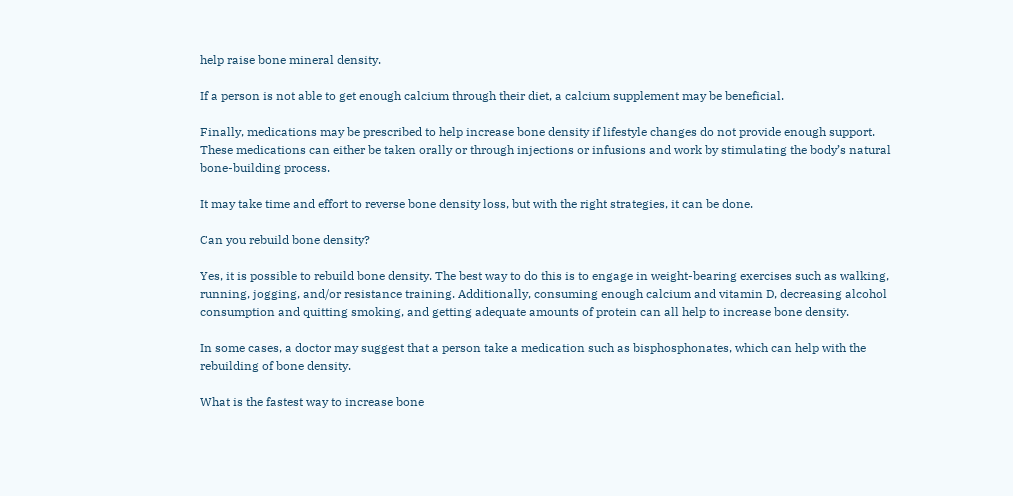help raise bone mineral density.

If a person is not able to get enough calcium through their diet, a calcium supplement may be beneficial.

Finally, medications may be prescribed to help increase bone density if lifestyle changes do not provide enough support. These medications can either be taken orally or through injections or infusions and work by stimulating the body’s natural bone-building process.

It may take time and effort to reverse bone density loss, but with the right strategies, it can be done.

Can you rebuild bone density?

Yes, it is possible to rebuild bone density. The best way to do this is to engage in weight-bearing exercises such as walking, running, jogging, and/or resistance training. Additionally, consuming enough calcium and vitamin D, decreasing alcohol consumption and quitting smoking, and getting adequate amounts of protein can all help to increase bone density.

In some cases, a doctor may suggest that a person take a medication such as bisphosphonates, which can help with the rebuilding of bone density.

What is the fastest way to increase bone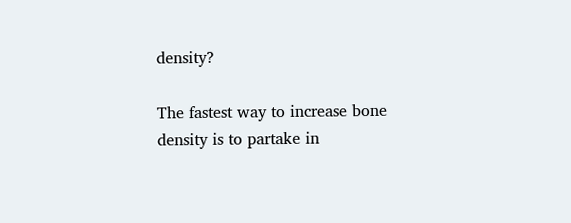density?

The fastest way to increase bone density is to partake in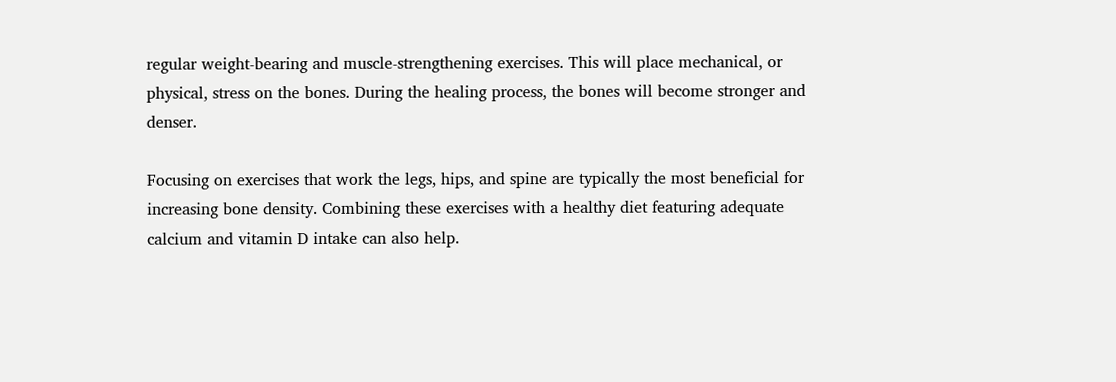regular weight-bearing and muscle-strengthening exercises. This will place mechanical, or physical, stress on the bones. During the healing process, the bones will become stronger and denser.

Focusing on exercises that work the legs, hips, and spine are typically the most beneficial for increasing bone density. Combining these exercises with a healthy diet featuring adequate calcium and vitamin D intake can also help.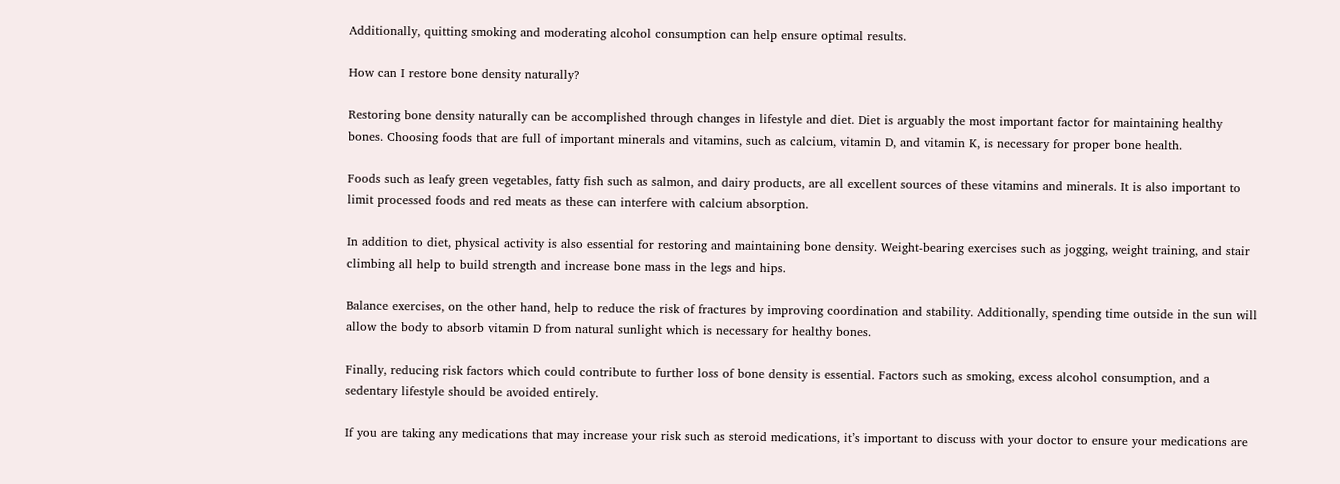Additionally, quitting smoking and moderating alcohol consumption can help ensure optimal results.

How can I restore bone density naturally?

Restoring bone density naturally can be accomplished through changes in lifestyle and diet. Diet is arguably the most important factor for maintaining healthy bones. Choosing foods that are full of important minerals and vitamins, such as calcium, vitamin D, and vitamin K, is necessary for proper bone health.

Foods such as leafy green vegetables, fatty fish such as salmon, and dairy products, are all excellent sources of these vitamins and minerals. It is also important to limit processed foods and red meats as these can interfere with calcium absorption.

In addition to diet, physical activity is also essential for restoring and maintaining bone density. Weight-bearing exercises such as jogging, weight training, and stair climbing all help to build strength and increase bone mass in the legs and hips.

Balance exercises, on the other hand, help to reduce the risk of fractures by improving coordination and stability. Additionally, spending time outside in the sun will allow the body to absorb vitamin D from natural sunlight which is necessary for healthy bones.

Finally, reducing risk factors which could contribute to further loss of bone density is essential. Factors such as smoking, excess alcohol consumption, and a sedentary lifestyle should be avoided entirely.

If you are taking any medications that may increase your risk such as steroid medications, it’s important to discuss with your doctor to ensure your medications are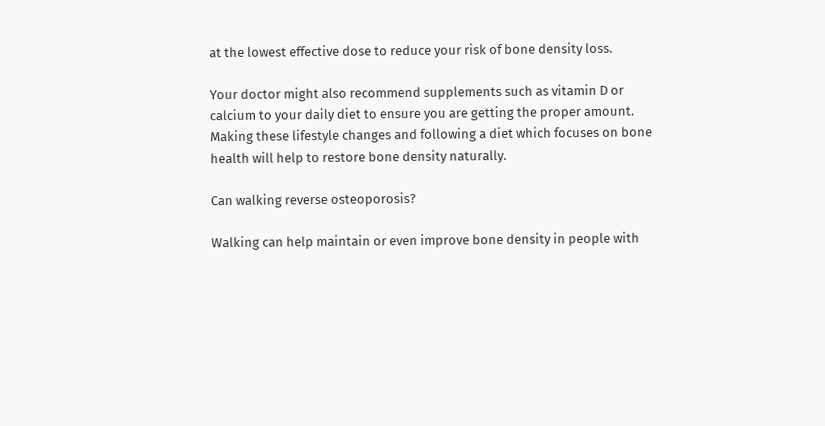at the lowest effective dose to reduce your risk of bone density loss.

Your doctor might also recommend supplements such as vitamin D or calcium to your daily diet to ensure you are getting the proper amount. Making these lifestyle changes and following a diet which focuses on bone health will help to restore bone density naturally.

Can walking reverse osteoporosis?

Walking can help maintain or even improve bone density in people with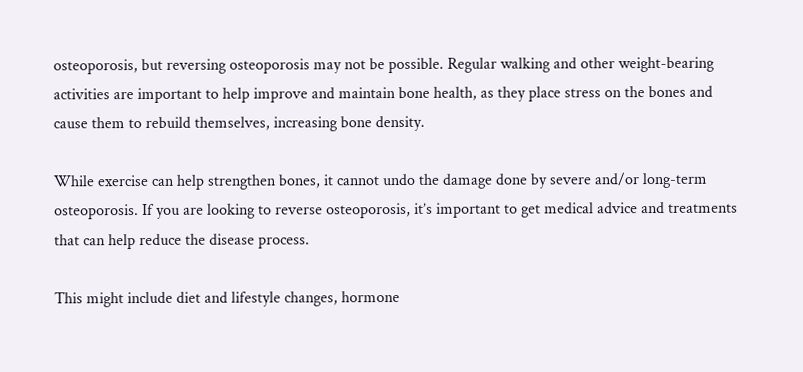osteoporosis, but reversing osteoporosis may not be possible. Regular walking and other weight-bearing activities are important to help improve and maintain bone health, as they place stress on the bones and cause them to rebuild themselves, increasing bone density.

While exercise can help strengthen bones, it cannot undo the damage done by severe and/or long-term osteoporosis. If you are looking to reverse osteoporosis, it’s important to get medical advice and treatments that can help reduce the disease process.

This might include diet and lifestyle changes, hormone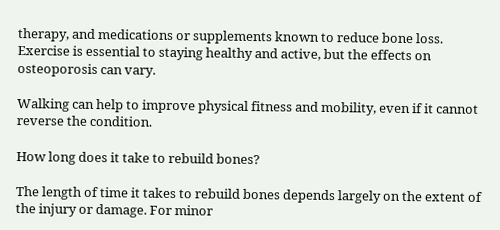therapy, and medications or supplements known to reduce bone loss. Exercise is essential to staying healthy and active, but the effects on osteoporosis can vary.

Walking can help to improve physical fitness and mobility, even if it cannot reverse the condition.

How long does it take to rebuild bones?

The length of time it takes to rebuild bones depends largely on the extent of the injury or damage. For minor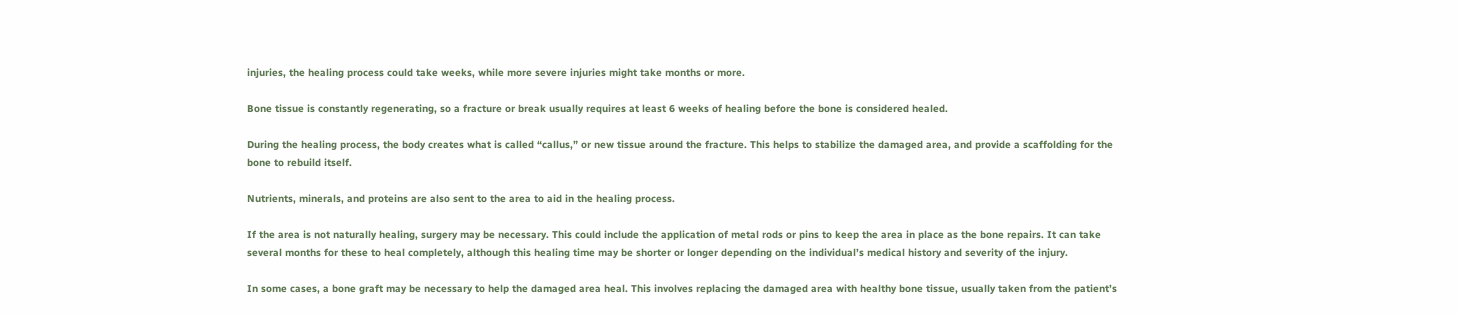injuries, the healing process could take weeks, while more severe injuries might take months or more.

Bone tissue is constantly regenerating, so a fracture or break usually requires at least 6 weeks of healing before the bone is considered healed.

During the healing process, the body creates what is called “callus,” or new tissue around the fracture. This helps to stabilize the damaged area, and provide a scaffolding for the bone to rebuild itself.

Nutrients, minerals, and proteins are also sent to the area to aid in the healing process.

If the area is not naturally healing, surgery may be necessary. This could include the application of metal rods or pins to keep the area in place as the bone repairs. It can take several months for these to heal completely, although this healing time may be shorter or longer depending on the individual’s medical history and severity of the injury.

In some cases, a bone graft may be necessary to help the damaged area heal. This involves replacing the damaged area with healthy bone tissue, usually taken from the patient’s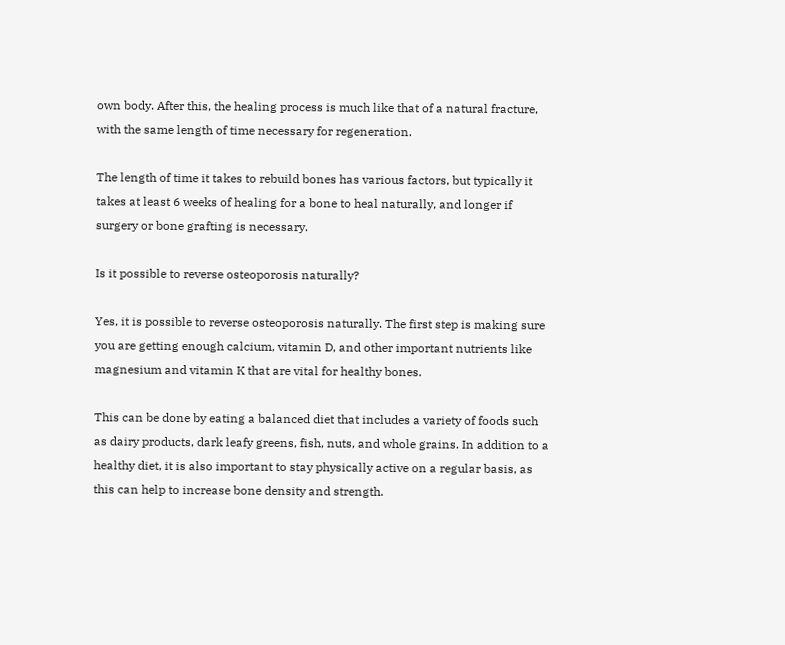own body. After this, the healing process is much like that of a natural fracture, with the same length of time necessary for regeneration.

The length of time it takes to rebuild bones has various factors, but typically it takes at least 6 weeks of healing for a bone to heal naturally, and longer if surgery or bone grafting is necessary.

Is it possible to reverse osteoporosis naturally?

Yes, it is possible to reverse osteoporosis naturally. The first step is making sure you are getting enough calcium, vitamin D, and other important nutrients like magnesium and vitamin K that are vital for healthy bones.

This can be done by eating a balanced diet that includes a variety of foods such as dairy products, dark leafy greens, fish, nuts, and whole grains. In addition to a healthy diet, it is also important to stay physically active on a regular basis, as this can help to increase bone density and strength.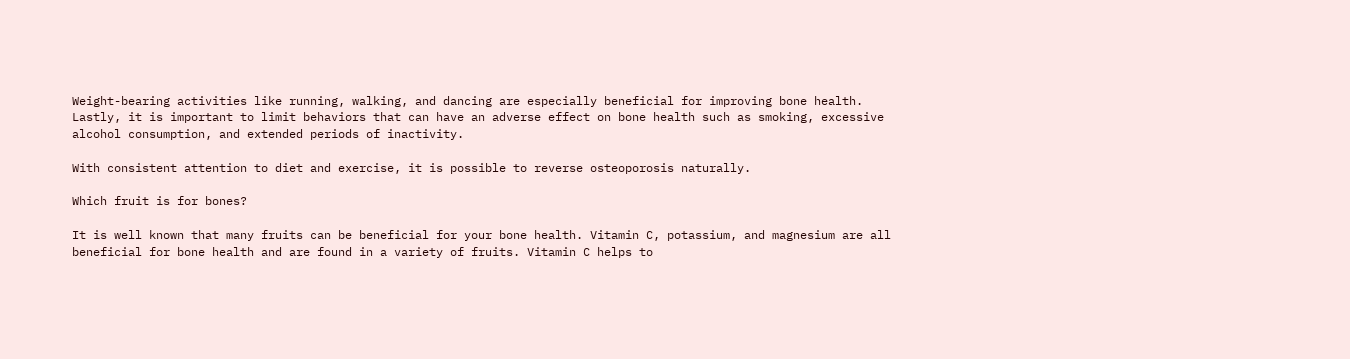Weight-bearing activities like running, walking, and dancing are especially beneficial for improving bone health. Lastly, it is important to limit behaviors that can have an adverse effect on bone health such as smoking, excessive alcohol consumption, and extended periods of inactivity.

With consistent attention to diet and exercise, it is possible to reverse osteoporosis naturally.

Which fruit is for bones?

It is well known that many fruits can be beneficial for your bone health. Vitamin C, potassium, and magnesium are all beneficial for bone health and are found in a variety of fruits. Vitamin C helps to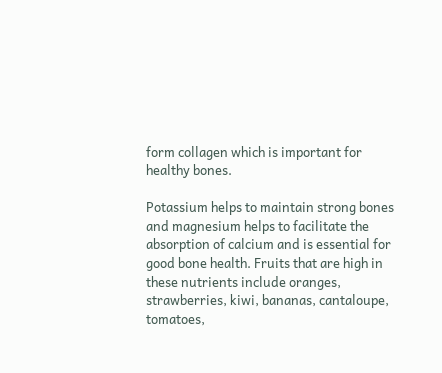form collagen which is important for healthy bones.

Potassium helps to maintain strong bones and magnesium helps to facilitate the absorption of calcium and is essential for good bone health. Fruits that are high in these nutrients include oranges, strawberries, kiwi, bananas, cantaloupe, tomatoes,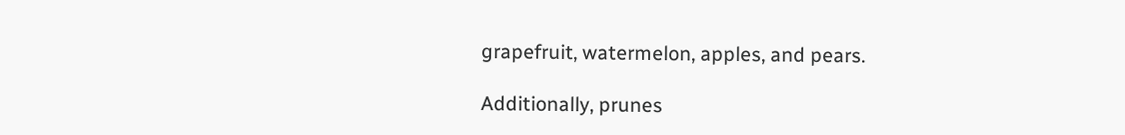grapefruit, watermelon, apples, and pears.

Additionally, prunes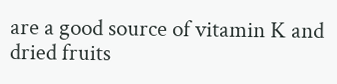are a good source of vitamin K and dried fruits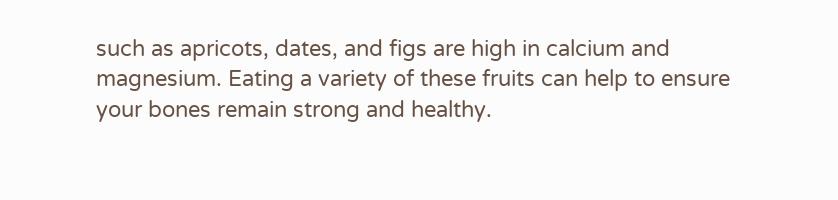such as apricots, dates, and figs are high in calcium and magnesium. Eating a variety of these fruits can help to ensure your bones remain strong and healthy.